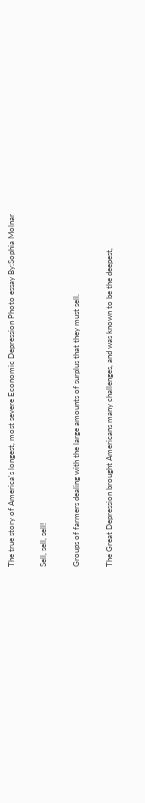The true story of America's longest, most severe Economic Depression Photo essay By:Sophia Molnar

Sell, sell, sell!

Groups of farmers dealing with the large amounts of surplus that they must sell.

The Great Depression brought Americans many challenges, and was known to be the deepest,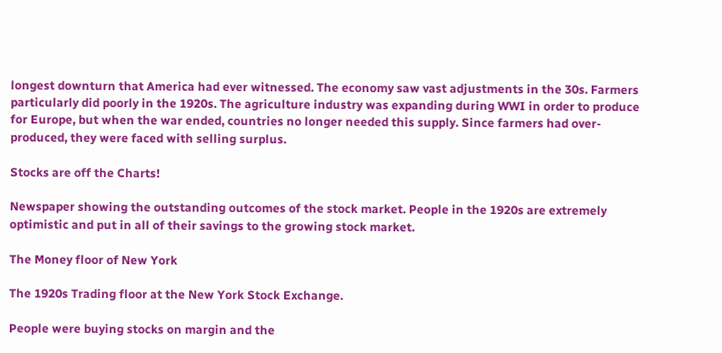longest downturn that America had ever witnessed. The economy saw vast adjustments in the 30s. Farmers particularly did poorly in the 1920s. The agriculture industry was expanding during WWI in order to produce for Europe, but when the war ended, countries no longer needed this supply. Since farmers had over-produced, they were faced with selling surplus.

Stocks are off the Charts!

Newspaper showing the outstanding outcomes of the stock market. People in the 1920s are extremely optimistic and put in all of their savings to the growing stock market.

The Money floor of New York

The 1920s Trading floor at the New York Stock Exchange.

People were buying stocks on margin and the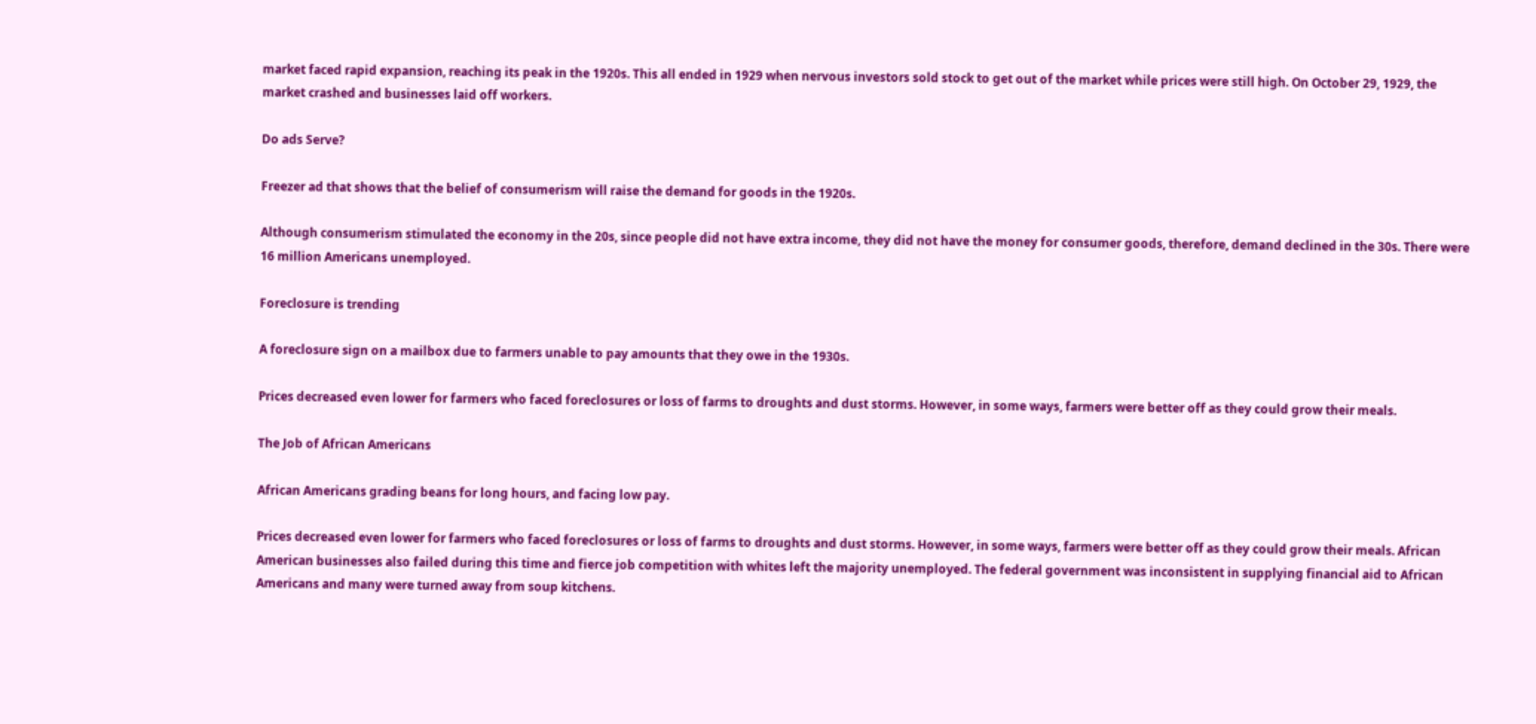market faced rapid expansion, reaching its peak in the 1920s. This all ended in 1929 when nervous investors sold stock to get out of the market while prices were still high. On October 29, 1929, the market crashed and businesses laid off workers.

Do ads Serve?

Freezer ad that shows that the belief of consumerism will raise the demand for goods in the 1920s.

Although consumerism stimulated the economy in the 20s, since people did not have extra income, they did not have the money for consumer goods, therefore, demand declined in the 30s. There were 16 million Americans unemployed.

Foreclosure is trending

A foreclosure sign on a mailbox due to farmers unable to pay amounts that they owe in the 1930s.

Prices decreased even lower for farmers who faced foreclosures or loss of farms to droughts and dust storms. However, in some ways, farmers were better off as they could grow their meals.

The Job of African Americans

African Americans grading beans for long hours, and facing low pay.

Prices decreased even lower for farmers who faced foreclosures or loss of farms to droughts and dust storms. However, in some ways, farmers were better off as they could grow their meals. African American businesses also failed during this time and fierce job competition with whites left the majority unemployed. The federal government was inconsistent in supplying financial aid to African Americans and many were turned away from soup kitchens.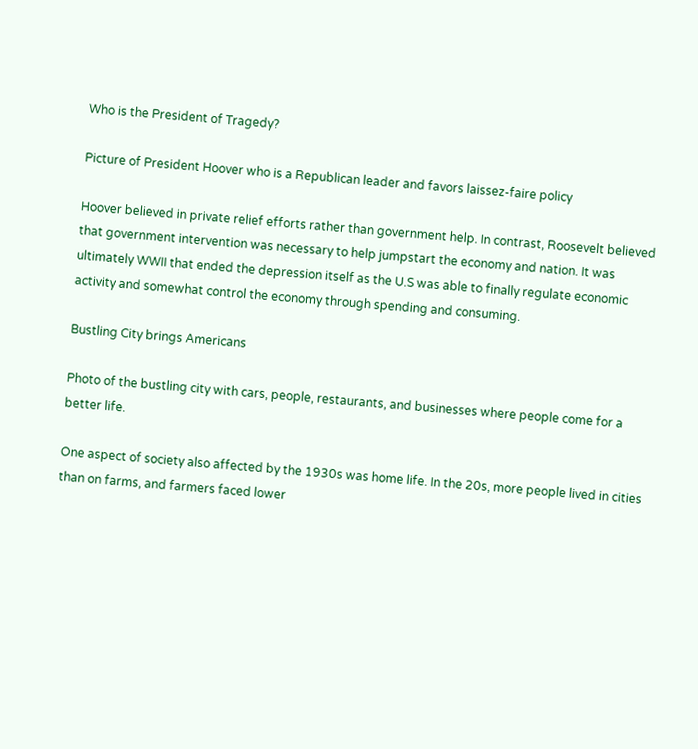Who is the President of Tragedy?

Picture of President Hoover who is a Republican leader and favors laissez-faire policy

Hoover believed in private relief efforts rather than government help. In contrast, Roosevelt believed that government intervention was necessary to help jumpstart the economy and nation. It was ultimately WWII that ended the depression itself as the U.S was able to finally regulate economic activity and somewhat control the economy through spending and consuming.

Bustling City brings Americans

Photo of the bustling city with cars, people, restaurants, and businesses where people come for a better life.

One aspect of society also affected by the 1930s was home life. In the 20s, more people lived in cities than on farms, and farmers faced lower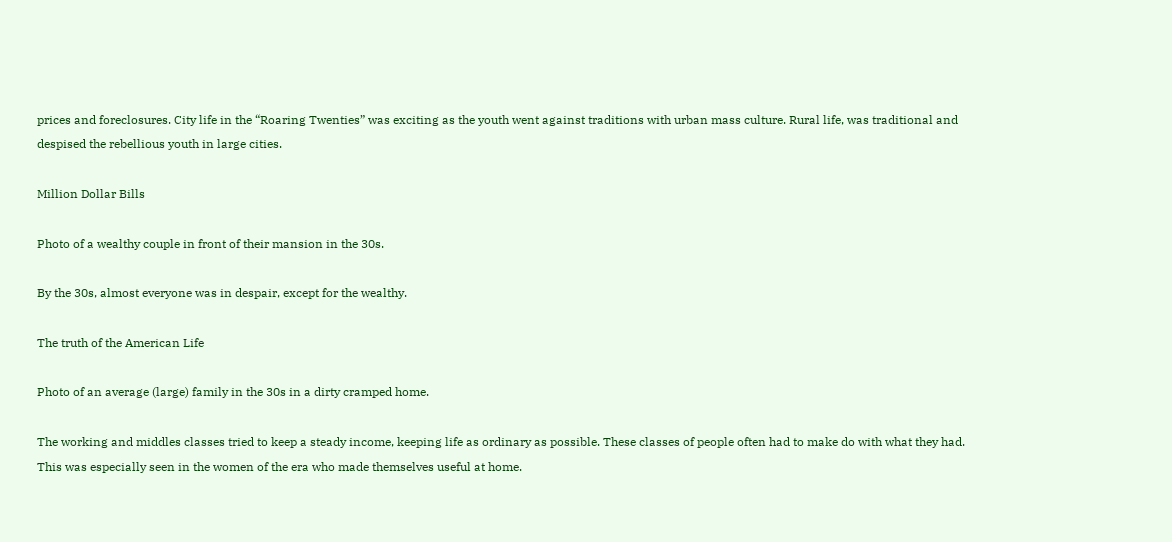prices and foreclosures. City life in the “Roaring Twenties” was exciting as the youth went against traditions with urban mass culture. Rural life, was traditional and despised the rebellious youth in large cities.

Million Dollar Bills

Photo of a wealthy couple in front of their mansion in the 30s.

By the 30s, almost everyone was in despair, except for the wealthy.

The truth of the American Life

Photo of an average (large) family in the 30s in a dirty cramped home.

The working and middles classes tried to keep a steady income, keeping life as ordinary as possible. These classes of people often had to make do with what they had. This was especially seen in the women of the era who made themselves useful at home.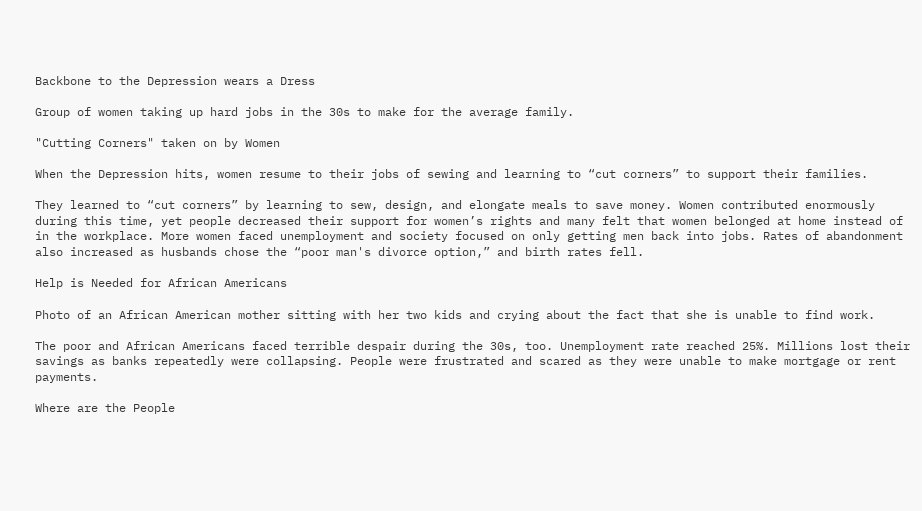Backbone to the Depression wears a Dress

Group of women taking up hard jobs in the 30s to make for the average family.

"Cutting Corners" taken on by Women

When the Depression hits, women resume to their jobs of sewing and learning to “cut corners” to support their families.

They learned to “cut corners” by learning to sew, design, and elongate meals to save money. Women contributed enormously during this time, yet people decreased their support for women’s rights and many felt that women belonged at home instead of in the workplace. More women faced unemployment and society focused on only getting men back into jobs. Rates of abandonment also increased as husbands chose the “poor man's divorce option,” and birth rates fell.

Help is Needed for African Americans

Photo of an African American mother sitting with her two kids and crying about the fact that she is unable to find work.

The poor and African Americans faced terrible despair during the 30s, too. Unemployment rate reached 25%. Millions lost their savings as banks repeatedly were collapsing. People were frustrated and scared as they were unable to make mortgage or rent payments.

Where are the People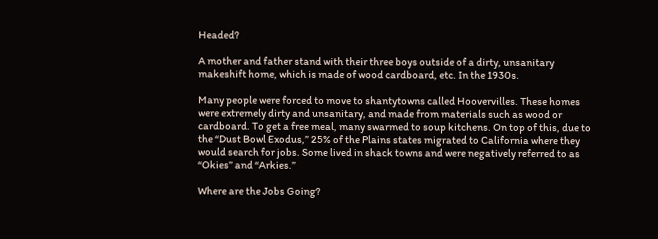Headed?

A mother and father stand with their three boys outside of a dirty, unsanitary makeshift home, which is made of wood cardboard, etc. In the 1930s.

Many people were forced to move to shantytowns called Hoovervilles. These homes were extremely dirty and unsanitary, and made from materials such as wood or cardboard. To get a free meal, many swarmed to soup kitchens. On top of this, due to the “Dust Bowl Exodus,” 25% of the Plains states migrated to California where they would search for jobs. Some lived in shack towns and were negatively referred to as “Okies” and “Arkies.”

Where are the Jobs Going?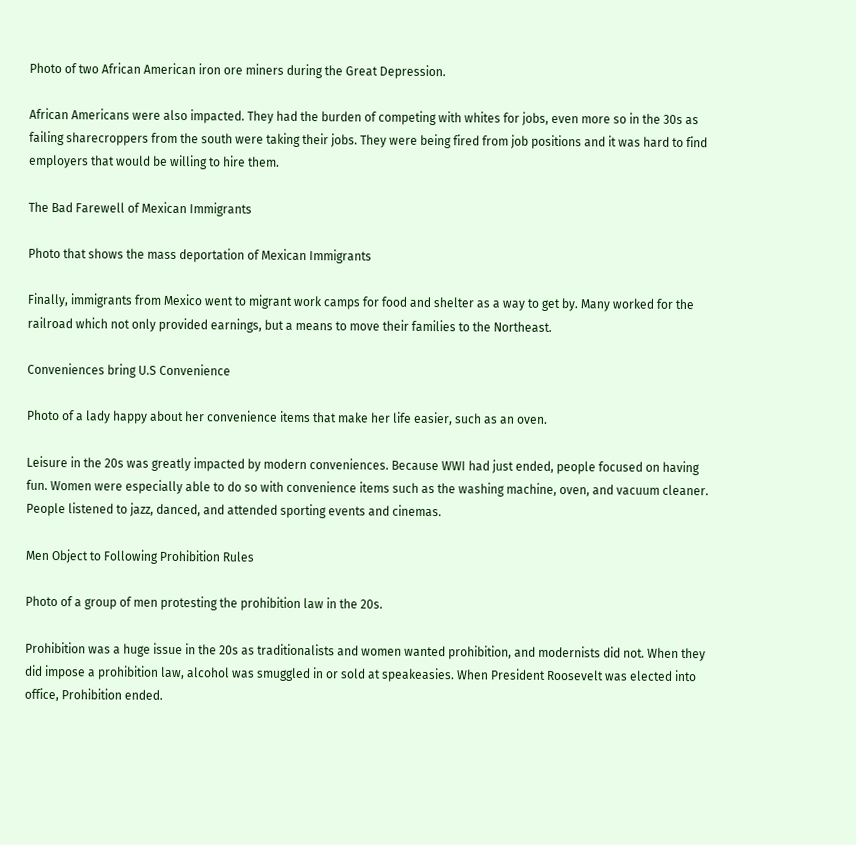Photo of two African American iron ore miners during the Great Depression.

African Americans were also impacted. They had the burden of competing with whites for jobs, even more so in the 30s as failing sharecroppers from the south were taking their jobs. They were being fired from job positions and it was hard to find employers that would be willing to hire them.

The Bad Farewell of Mexican Immigrants

Photo that shows the mass deportation of Mexican Immigrants

Finally, immigrants from Mexico went to migrant work camps for food and shelter as a way to get by. Many worked for the railroad which not only provided earnings, but a means to move their families to the Northeast.

Conveniences bring U.S Convenience

Photo of a lady happy about her convenience items that make her life easier, such as an oven.

Leisure in the 20s was greatly impacted by modern conveniences. Because WWI had just ended, people focused on having fun. Women were especially able to do so with convenience items such as the washing machine, oven, and vacuum cleaner. People listened to jazz, danced, and attended sporting events and cinemas.

Men Object to Following Prohibition Rules

Photo of a group of men protesting the prohibition law in the 20s.

Prohibition was a huge issue in the 20s as traditionalists and women wanted prohibition, and modernists did not. When they did impose a prohibition law, alcohol was smuggled in or sold at speakeasies. When President Roosevelt was elected into office, Prohibition ended.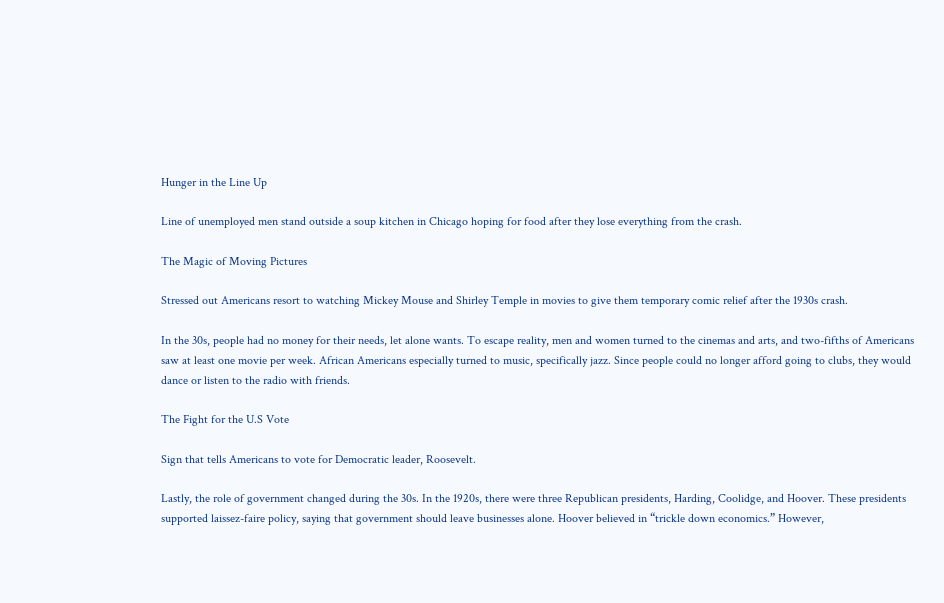Hunger in the Line Up

Line of unemployed men stand outside a soup kitchen in Chicago hoping for food after they lose everything from the crash.

The Magic of Moving Pictures

Stressed out Americans resort to watching Mickey Mouse and Shirley Temple in movies to give them temporary comic relief after the 1930s crash.

In the 30s, people had no money for their needs, let alone wants. To escape reality, men and women turned to the cinemas and arts, and two-fifths of Americans saw at least one movie per week. African Americans especially turned to music, specifically jazz. Since people could no longer afford going to clubs, they would dance or listen to the radio with friends.

The Fight for the U.S Vote

Sign that tells Americans to vote for Democratic leader, Roosevelt.

Lastly, the role of government changed during the 30s. In the 1920s, there were three Republican presidents, Harding, Coolidge, and Hoover. These presidents supported laissez-faire policy, saying that government should leave businesses alone. Hoover believed in “trickle down economics.” However,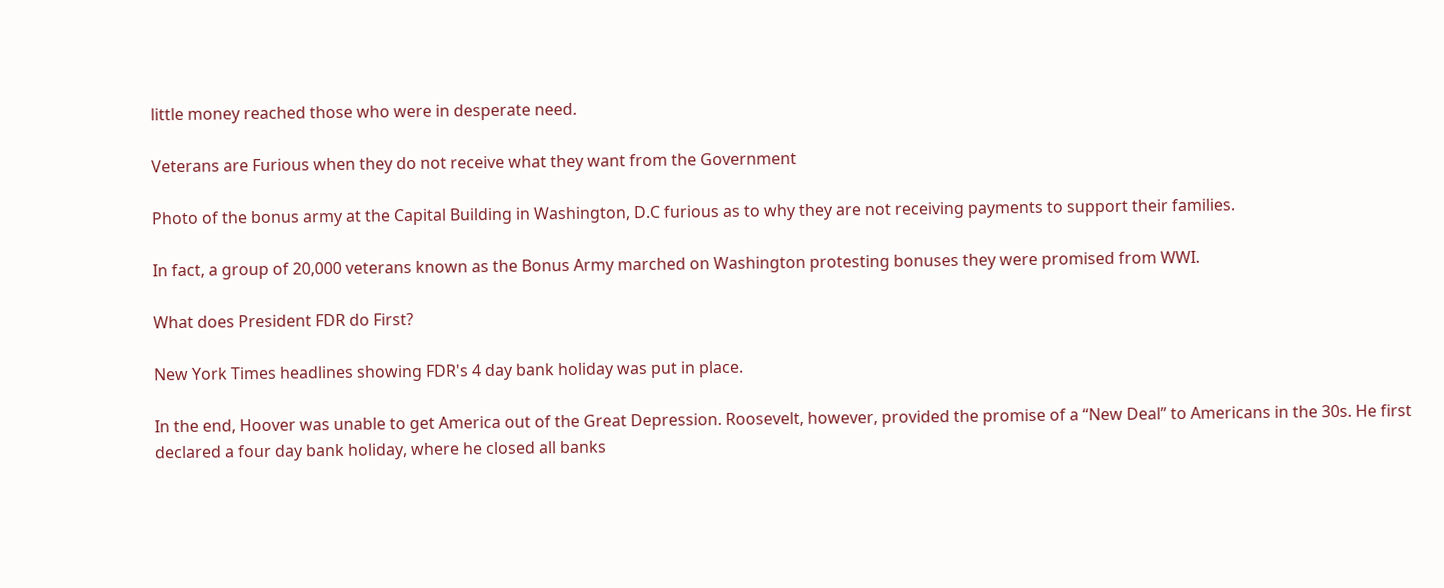little money reached those who were in desperate need.

Veterans are Furious when they do not receive what they want from the Government

Photo of the bonus army at the Capital Building in Washington, D.C furious as to why they are not receiving payments to support their families.

In fact, a group of 20,000 veterans known as the Bonus Army marched on Washington protesting bonuses they were promised from WWI.

What does President FDR do First?

New York Times headlines showing FDR's 4 day bank holiday was put in place.

In the end, Hoover was unable to get America out of the Great Depression. Roosevelt, however, provided the promise of a “New Deal” to Americans in the 30s. He first declared a four day bank holiday, where he closed all banks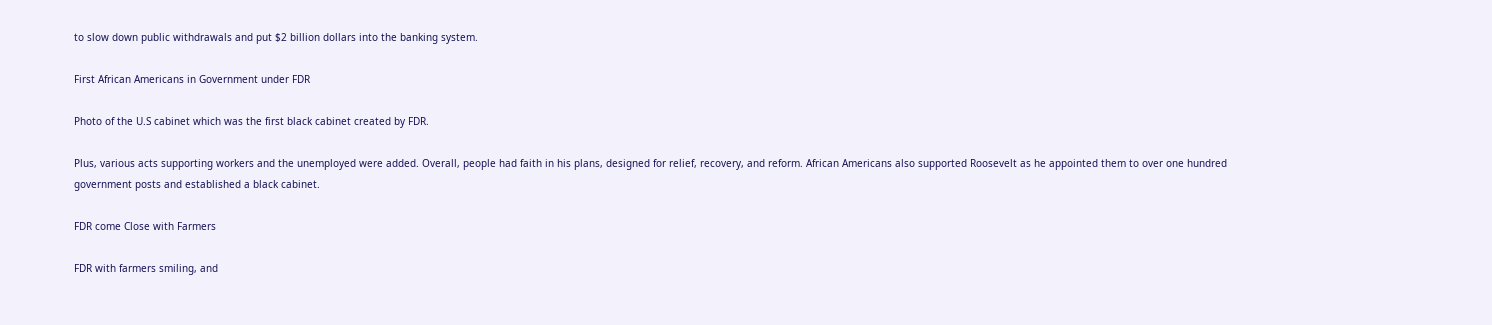to slow down public withdrawals and put $2 billion dollars into the banking system.

First African Americans in Government under FDR

Photo of the U.S cabinet which was the first black cabinet created by FDR.

Plus, various acts supporting workers and the unemployed were added. Overall, people had faith in his plans, designed for relief, recovery, and reform. African Americans also supported Roosevelt as he appointed them to over one hundred government posts and established a black cabinet.

FDR come Close with Farmers

FDR with farmers smiling, and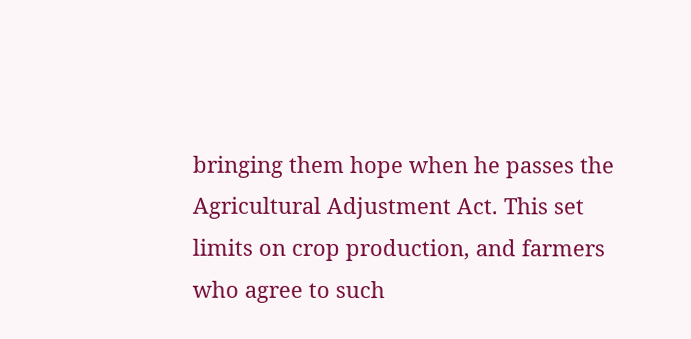bringing them hope when he passes the Agricultural Adjustment Act. This set limits on crop production, and farmers who agree to such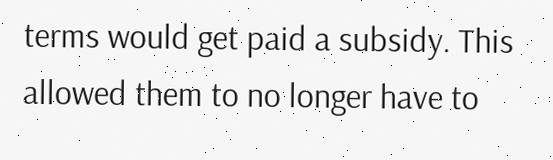terms would get paid a subsidy. This allowed them to no longer have to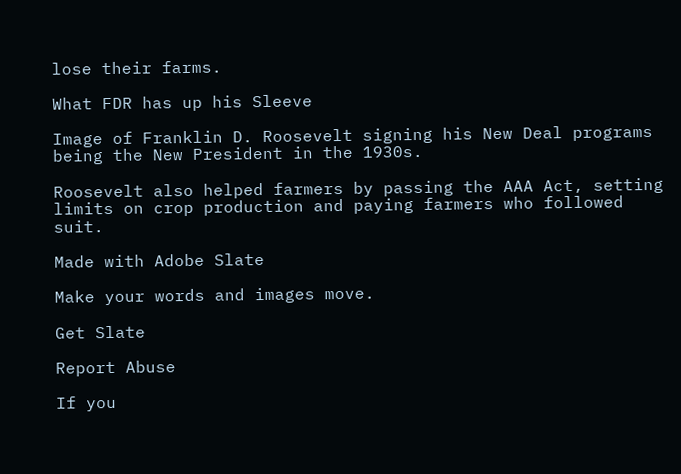lose their farms.

What FDR has up his Sleeve

Image of Franklin D. Roosevelt signing his New Deal programs being the New President in the 1930s.

Roosevelt also helped farmers by passing the AAA Act, setting limits on crop production and paying farmers who followed suit.

Made with Adobe Slate

Make your words and images move.

Get Slate

Report Abuse

If you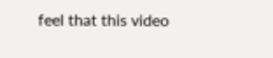feel that this video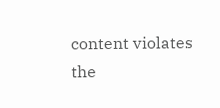content violates the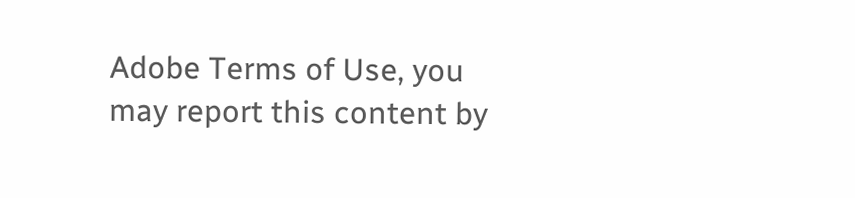Adobe Terms of Use, you may report this content by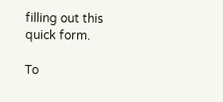filling out this quick form.

To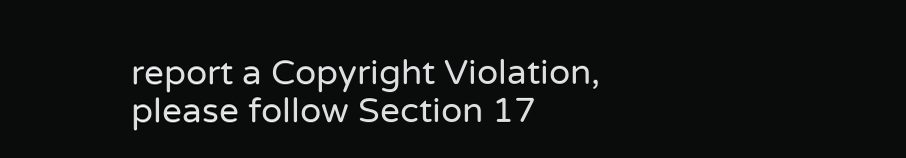report a Copyright Violation, please follow Section 17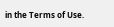in the Terms of Use.